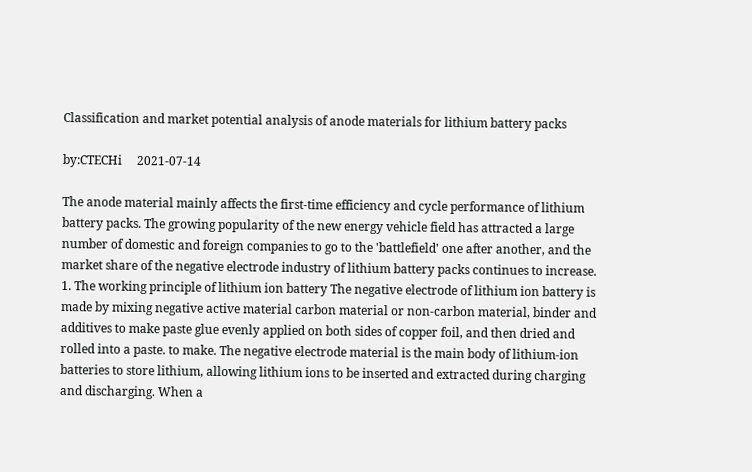Classification and market potential analysis of anode materials for lithium battery packs

by:CTECHi     2021-07-14

The anode material mainly affects the first-time efficiency and cycle performance of lithium battery packs. The growing popularity of the new energy vehicle field has attracted a large number of domestic and foreign companies to go to the 'battlefield' one after another, and the market share of the negative electrode industry of lithium battery packs continues to increase. 1. The working principle of lithium ion battery The negative electrode of lithium ion battery is made by mixing negative active material carbon material or non-carbon material, binder and additives to make paste glue evenly applied on both sides of copper foil, and then dried and rolled into a paste. to make. The negative electrode material is the main body of lithium-ion batteries to store lithium, allowing lithium ions to be inserted and extracted during charging and discharging. When a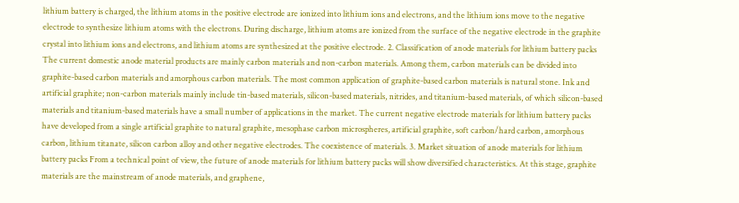lithium battery is charged, the lithium atoms in the positive electrode are ionized into lithium ions and electrons, and the lithium ions move to the negative electrode to synthesize lithium atoms with the electrons. During discharge, lithium atoms are ionized from the surface of the negative electrode in the graphite crystal into lithium ions and electrons, and lithium atoms are synthesized at the positive electrode. 2. Classification of anode materials for lithium battery packs The current domestic anode material products are mainly carbon materials and non-carbon materials. Among them, carbon materials can be divided into graphite-based carbon materials and amorphous carbon materials. The most common application of graphite-based carbon materials is natural stone. Ink and artificial graphite; non-carbon materials mainly include tin-based materials, silicon-based materials, nitrides, and titanium-based materials, of which silicon-based materials and titanium-based materials have a small number of applications in the market. The current negative electrode materials for lithium battery packs have developed from a single artificial graphite to natural graphite, mesophase carbon microspheres, artificial graphite, soft carbon/hard carbon, amorphous carbon, lithium titanate, silicon carbon alloy and other negative electrodes. The coexistence of materials. 3. Market situation of anode materials for lithium battery packs From a technical point of view, the future of anode materials for lithium battery packs will show diversified characteristics. At this stage, graphite materials are the mainstream of anode materials, and graphene,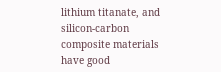lithium titanate, and silicon-carbon composite materials have good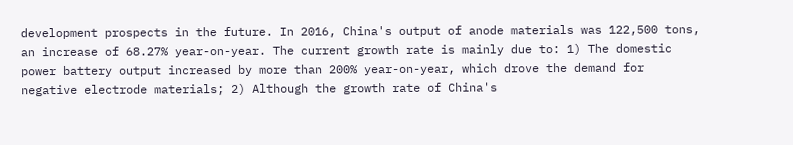development prospects in the future. In 2016, China's output of anode materials was 122,500 tons, an increase of 68.27% year-on-year. The current growth rate is mainly due to: 1) The domestic power battery output increased by more than 200% year-on-year, which drove the demand for negative electrode materials; 2) Although the growth rate of China's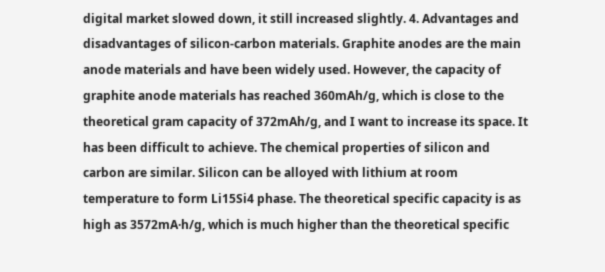digital market slowed down, it still increased slightly. 4. Advantages and disadvantages of silicon-carbon materials. Graphite anodes are the main anode materials and have been widely used. However, the capacity of graphite anode materials has reached 360mAh/g, which is close to the theoretical gram capacity of 372mAh/g, and I want to increase its space. It has been difficult to achieve. The chemical properties of silicon and carbon are similar. Silicon can be alloyed with lithium at room temperature to form Li15Si4 phase. The theoretical specific capacity is as high as 3572mA·h/g, which is much higher than the theoretical specific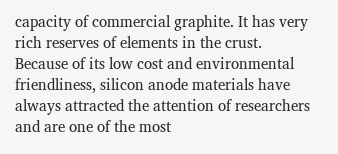capacity of commercial graphite. It has very rich reserves of elements in the crust. Because of its low cost and environmental friendliness, silicon anode materials have always attracted the attention of researchers and are one of the most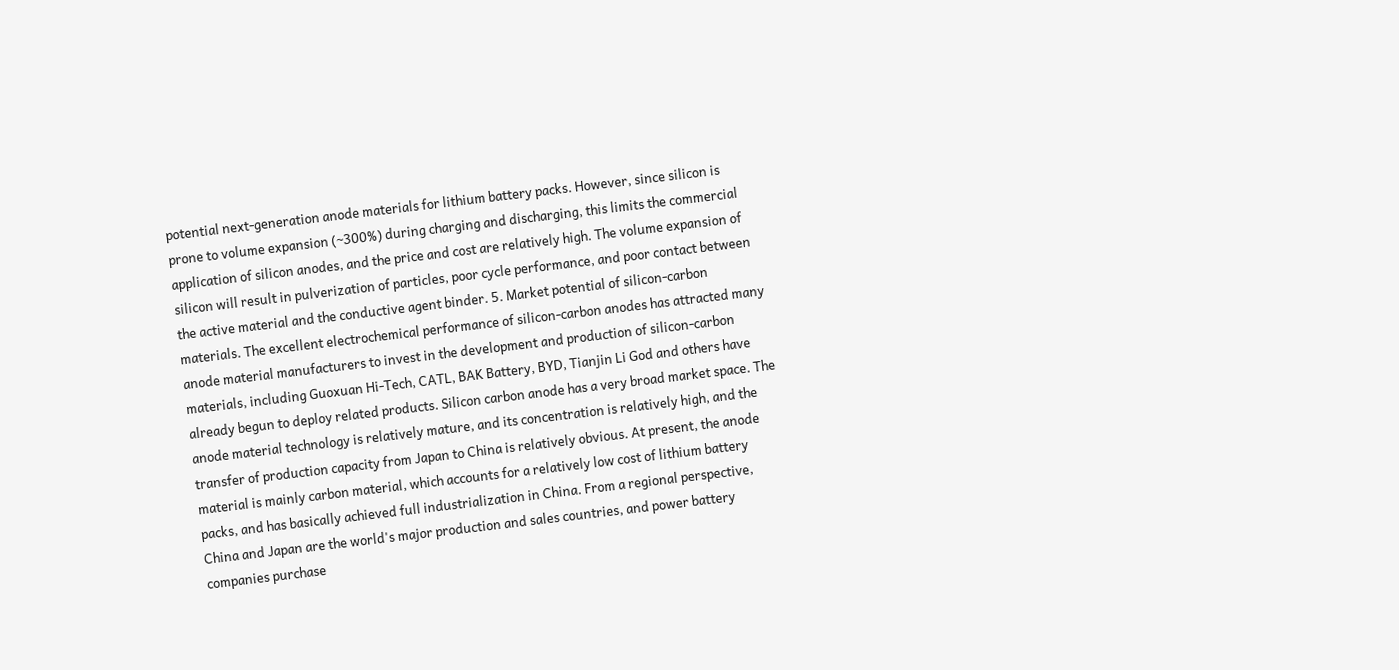potential next-generation anode materials for lithium battery packs. However, since silicon is prone to volume expansion (~300%) during charging and discharging, this limits the commercial application of silicon anodes, and the price and cost are relatively high. The volume expansion of silicon will result in pulverization of particles, poor cycle performance, and poor contact between the active material and the conductive agent binder. 5. Market potential of silicon-carbon materials. The excellent electrochemical performance of silicon-carbon anodes has attracted many anode material manufacturers to invest in the development and production of silicon-carbon materials, including Guoxuan Hi-Tech, CATL, BAK Battery, BYD, Tianjin Li God and others have already begun to deploy related products. Silicon carbon anode has a very broad market space. The anode material technology is relatively mature, and its concentration is relatively high, and the transfer of production capacity from Japan to China is relatively obvious. At present, the anode material is mainly carbon material, which accounts for a relatively low cost of lithium battery packs, and has basically achieved full industrialization in China. From a regional perspective, China and Japan are the world's major production and sales countries, and power battery companies purchase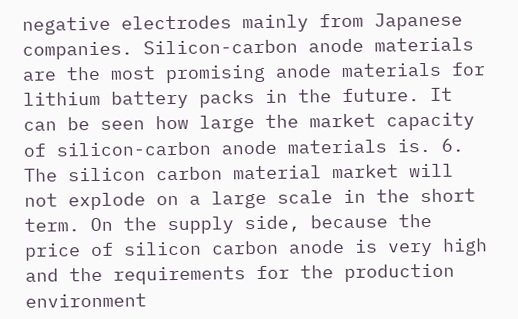negative electrodes mainly from Japanese companies. Silicon-carbon anode materials are the most promising anode materials for lithium battery packs in the future. It can be seen how large the market capacity of silicon-carbon anode materials is. 6. The silicon carbon material market will not explode on a large scale in the short term. On the supply side, because the price of silicon carbon anode is very high and the requirements for the production environment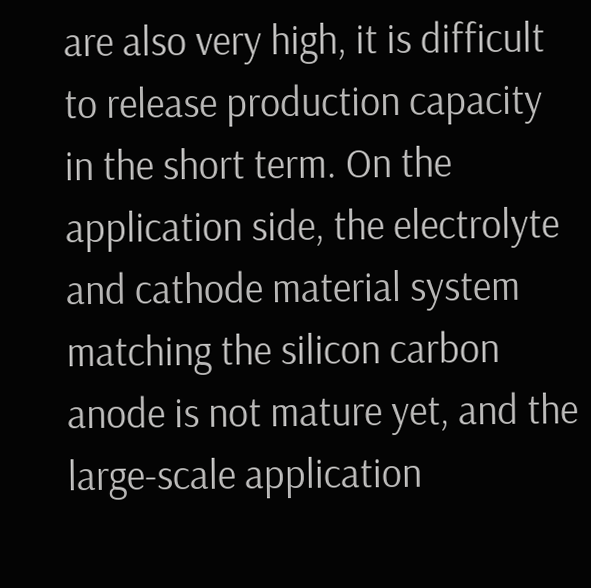are also very high, it is difficult to release production capacity in the short term. On the application side, the electrolyte and cathode material system matching the silicon carbon anode is not mature yet, and the large-scale application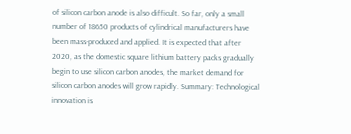of silicon carbon anode is also difficult. So far, only a small number of 18650 products of cylindrical manufacturers have been mass-produced and applied. It is expected that after 2020, as the domestic square lithium battery packs gradually begin to use silicon carbon anodes, the market demand for silicon carbon anodes will grow rapidly. Summary: Technological innovation is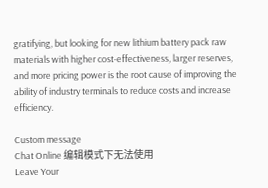gratifying, but looking for new lithium battery pack raw materials with higher cost-effectiveness, larger reserves, and more pricing power is the root cause of improving the ability of industry terminals to reduce costs and increase efficiency.

Custom message
Chat Online 编辑模式下无法使用
Leave Your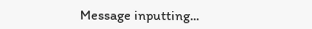Message inputting...